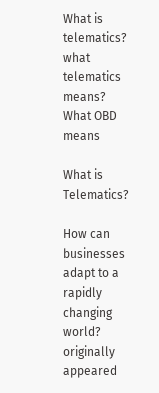What is telematics? what telematics means? What OBD means

What is Telematics?

How can businesses adapt to a rapidly changing world? originally appeared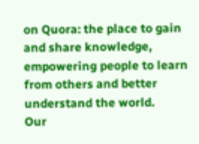on Quora: the place to gain and share knowledge, empowering people to learn from others and better understand the world.
Our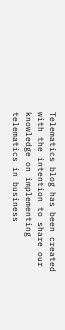Telematics blog has been created with the intention to share our knowledge on implementing telematics in business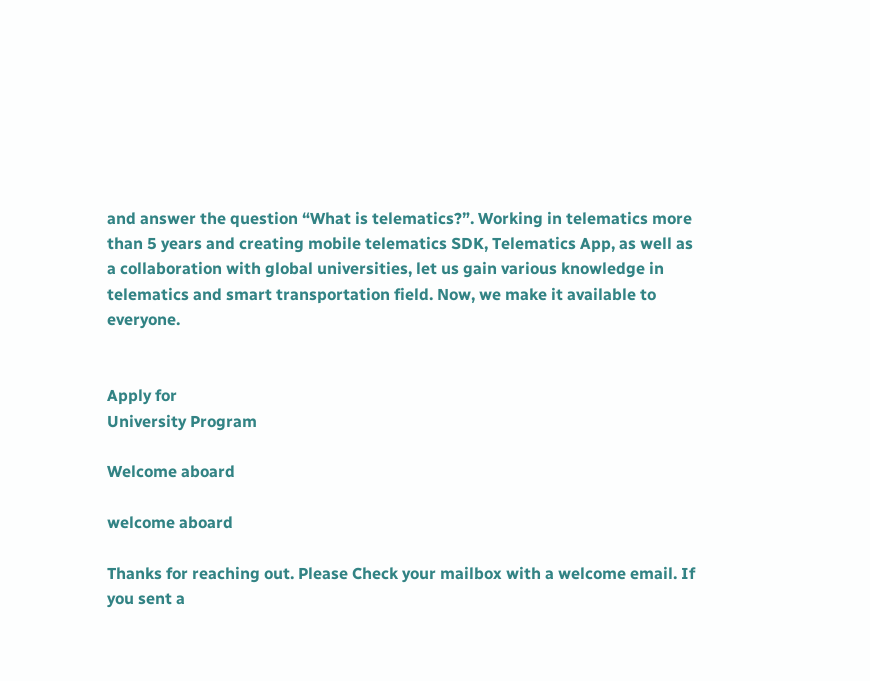and answer the question “What is telematics?”. Working in telematics more than 5 years and creating mobile telematics SDK, Telematics App, as well as a collaboration with global universities, let us gain various knowledge in telematics and smart transportation field. Now, we make it available to everyone.


Apply for
University Program

Welcome aboard

welcome aboard

Thanks for reaching out. Please Check your mailbox with a welcome email. If you sent a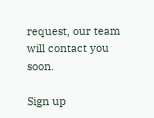request, our team will contact you soon.

Sign up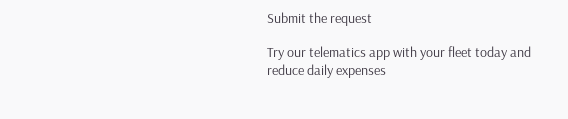Submit the request

Try our telematics app with your fleet today and reduce daily expenses